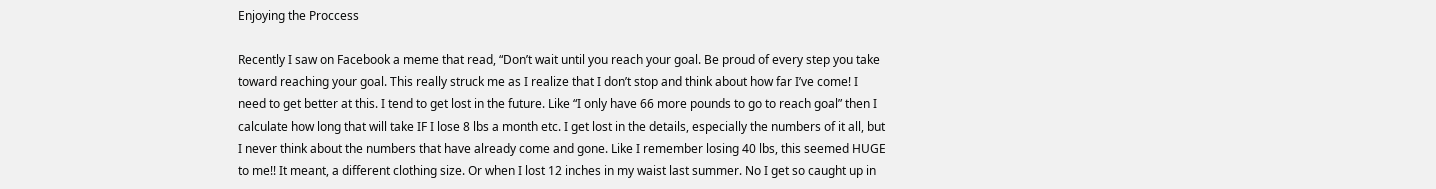Enjoying the Proccess

Recently I saw on Facebook a meme that read, “Don’t wait until you reach your goal. Be proud of every step you take toward reaching your goal. This really struck me as I realize that I don’t stop and think about how far I’ve come! I need to get better at this. I tend to get lost in the future. Like “I only have 66 more pounds to go to reach goal” then I calculate how long that will take IF I lose 8 lbs a month etc. I get lost in the details, especially the numbers of it all, but I never think about the numbers that have already come and gone. Like I remember losing 40 lbs, this seemed HUGE to me!! It meant, a different clothing size. Or when I lost 12 inches in my waist last summer. No I get so caught up in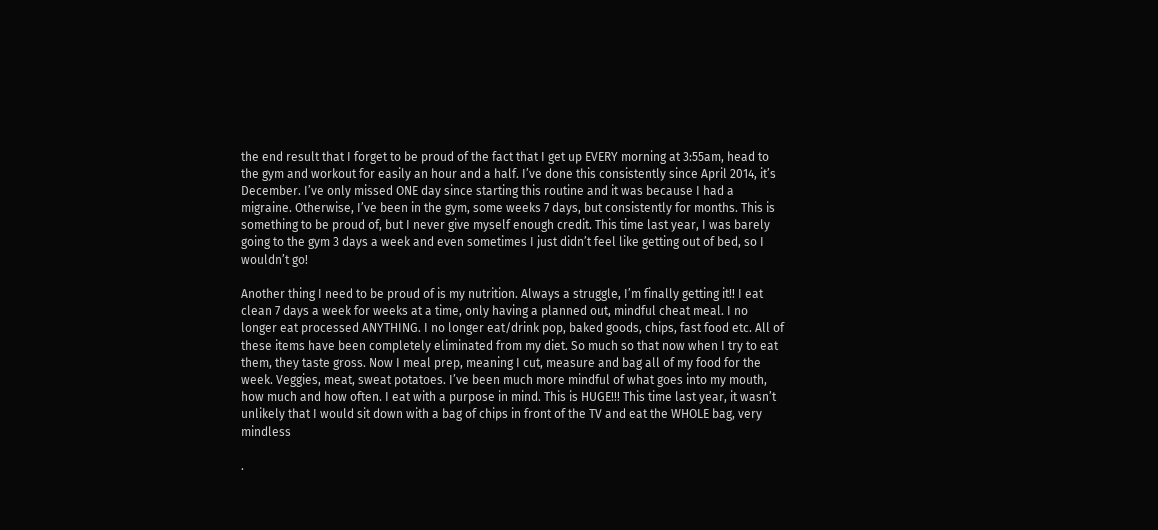the end result that I forget to be proud of the fact that I get up EVERY morning at 3:55am, head to the gym and workout for easily an hour and a half. I’ve done this consistently since April 2014, it’s December. I’ve only missed ONE day since starting this routine and it was because I had a migraine. Otherwise, I’ve been in the gym, some weeks 7 days, but consistently for months. This is something to be proud of, but I never give myself enough credit. This time last year, I was barely going to the gym 3 days a week and even sometimes I just didn’t feel like getting out of bed, so I wouldn’t go!

Another thing I need to be proud of is my nutrition. Always a struggle, I’m finally getting it!! I eat clean 7 days a week for weeks at a time, only having a planned out, mindful cheat meal. I no longer eat processed ANYTHING. I no longer eat/drink pop, baked goods, chips, fast food etc. All of these items have been completely eliminated from my diet. So much so that now when I try to eat them, they taste gross. Now I meal prep, meaning I cut, measure and bag all of my food for the week. Veggies, meat, sweat potatoes. I’ve been much more mindful of what goes into my mouth, how much and how often. I eat with a purpose in mind. This is HUGE!!! This time last year, it wasn’t unlikely that I would sit down with a bag of chips in front of the TV and eat the WHOLE bag, very mindless

.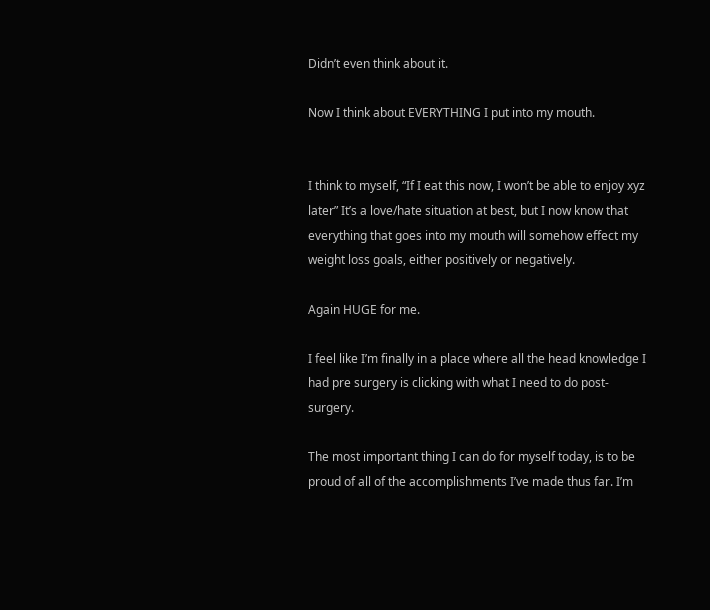Didn’t even think about it.

Now I think about EVERYTHING I put into my mouth.


I think to myself, “If I eat this now, I won’t be able to enjoy xyz later” It’s a love/hate situation at best, but I now know that everything that goes into my mouth will somehow effect my weight loss goals, either positively or negatively.

Again HUGE for me.

I feel like I’m finally in a place where all the head knowledge I had pre surgery is clicking with what I need to do post-surgery.

The most important thing I can do for myself today, is to be proud of all of the accomplishments I’ve made thus far. I’m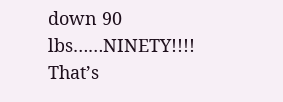down 90 lbs……NINETY!!!! That’s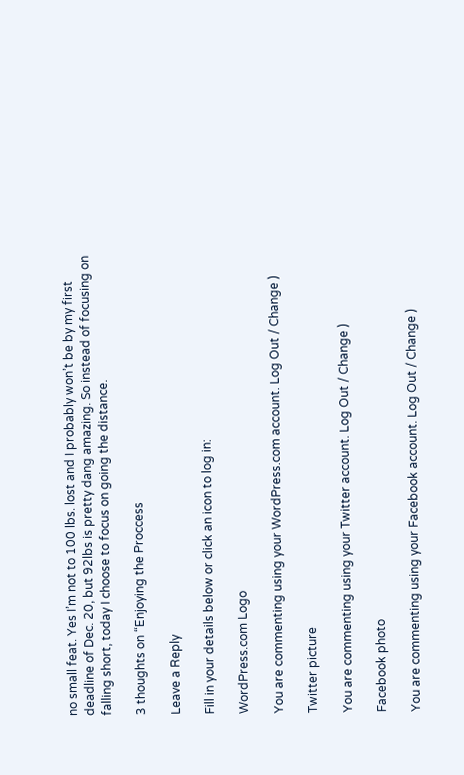no small feat. Yes I’m not to 100 lbs. lost and I probably won’t be by my first deadline of Dec. 20, but 92lbs is pretty dang amazing. So instead of focusing on falling short, today I choose to focus on going the distance.

3 thoughts on “Enjoying the Proccess

Leave a Reply

Fill in your details below or click an icon to log in:

WordPress.com Logo

You are commenting using your WordPress.com account. Log Out / Change )

Twitter picture

You are commenting using your Twitter account. Log Out / Change )

Facebook photo

You are commenting using your Facebook account. Log Out / Change )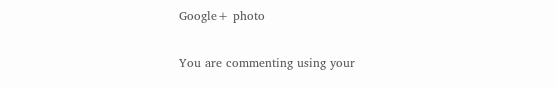Google+ photo

You are commenting using your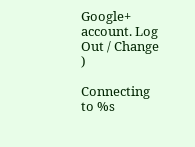Google+ account. Log Out / Change )

Connecting to %s